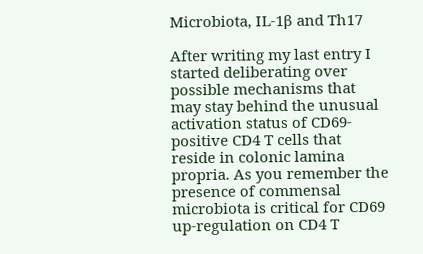Microbiota, IL-1β and Th17

After writing my last entry I started deliberating over possible mechanisms that may stay behind the unusual activation status of CD69-positive CD4 T cells that reside in colonic lamina propria. As you remember the presence of commensal microbiota is critical for CD69 up-regulation on CD4 T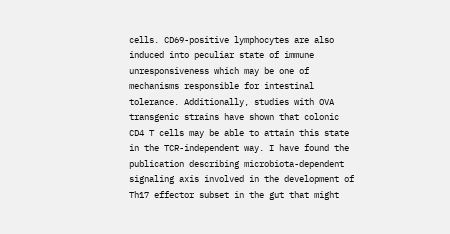cells. CD69-positive lymphocytes are also induced into peculiar state of immune unresponsiveness which may be one of mechanisms responsible for intestinal tolerance. Additionally, studies with OVA transgenic strains have shown that colonic CD4 T cells may be able to attain this state in the TCR-independent way. I have found the publication describing microbiota-dependent signaling axis involved in the development of Th17 effector subset in the gut that might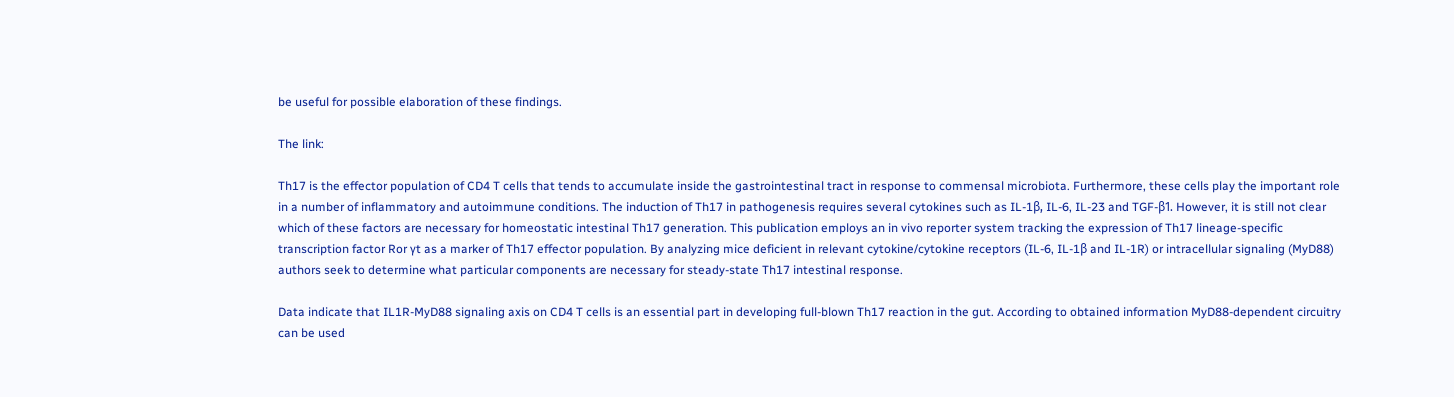be useful for possible elaboration of these findings.

The link:

Th17 is the effector population of CD4 T cells that tends to accumulate inside the gastrointestinal tract in response to commensal microbiota. Furthermore, these cells play the important role in a number of inflammatory and autoimmune conditions. The induction of Th17 in pathogenesis requires several cytokines such as IL-1β, IL-6, IL-23 and TGF-β1. However, it is still not clear which of these factors are necessary for homeostatic intestinal Th17 generation. This publication employs an in vivo reporter system tracking the expression of Th17 lineage-specific transcription factor Ror γt as a marker of Th17 effector population. By analyzing mice deficient in relevant cytokine/cytokine receptors (IL-6, IL-1β and IL-1R) or intracellular signaling (MyD88) authors seek to determine what particular components are necessary for steady-state Th17 intestinal response.

Data indicate that IL1R-MyD88 signaling axis on CD4 T cells is an essential part in developing full-blown Th17 reaction in the gut. According to obtained information MyD88-dependent circuitry can be used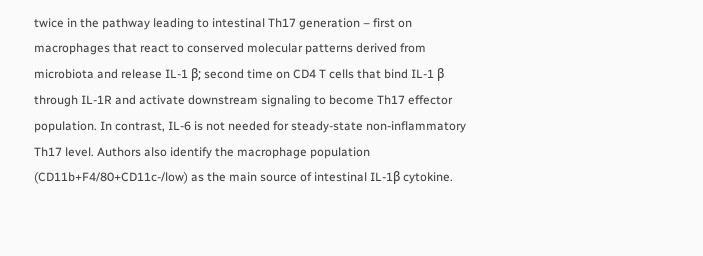twice in the pathway leading to intestinal Th17 generation – first on macrophages that react to conserved molecular patterns derived from microbiota and release IL-1 β; second time on CD4 T cells that bind IL-1 β through IL-1R and activate downstream signaling to become Th17 effector population. In contrast, IL-6 is not needed for steady-state non-inflammatory Th17 level. Authors also identify the macrophage population (CD11b+F4/80+CD11c-/low) as the main source of intestinal IL-1β cytokine.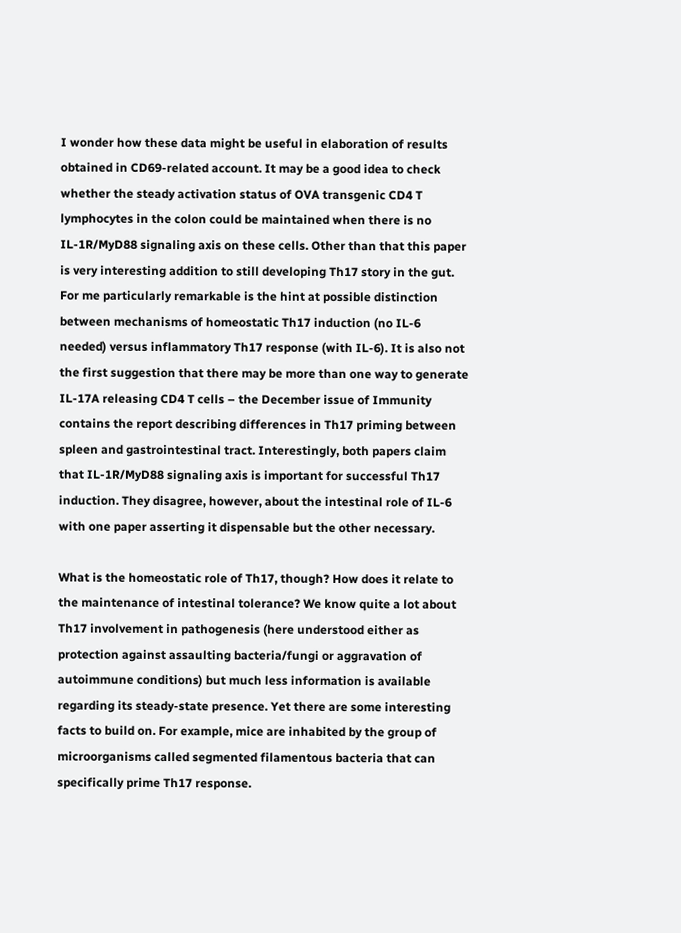I wonder how these data might be useful in elaboration of results obtained in CD69-related account. It may be a good idea to check whether the steady activation status of OVA transgenic CD4 T lymphocytes in the colon could be maintained when there is no IL-1R/MyD88 signaling axis on these cells. Other than that this paper is very interesting addition to still developing Th17 story in the gut. For me particularly remarkable is the hint at possible distinction between mechanisms of homeostatic Th17 induction (no IL-6 needed) versus inflammatory Th17 response (with IL-6). It is also not the first suggestion that there may be more than one way to generate IL-17A releasing CD4 T cells – the December issue of Immunity contains the report describing differences in Th17 priming between spleen and gastrointestinal tract. Interestingly, both papers claim that IL-1R/MyD88 signaling axis is important for successful Th17 induction. They disagree, however, about the intestinal role of IL-6 with one paper asserting it dispensable but the other necessary.

What is the homeostatic role of Th17, though? How does it relate to the maintenance of intestinal tolerance? We know quite a lot about Th17 involvement in pathogenesis (here understood either as protection against assaulting bacteria/fungi or aggravation of autoimmune conditions) but much less information is available regarding its steady-state presence. Yet there are some interesting facts to build on. For example, mice are inhabited by the group of microorganisms called segmented filamentous bacteria that can specifically prime Th17 response.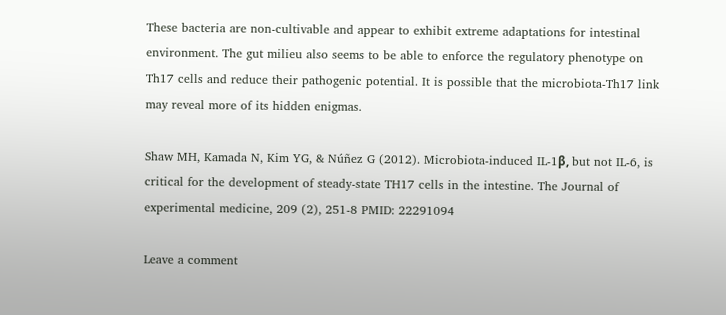These bacteria are non-cultivable and appear to exhibit extreme adaptations for intestinal environment. The gut milieu also seems to be able to enforce the regulatory phenotype on Th17 cells and reduce their pathogenic potential. It is possible that the microbiota-Th17 link may reveal more of its hidden enigmas.

Shaw MH, Kamada N, Kim YG, & Núñez G (2012). Microbiota-induced IL-1β, but not IL-6, is critical for the development of steady-state TH17 cells in the intestine. The Journal of experimental medicine, 209 (2), 251-8 PMID: 22291094

Leave a comment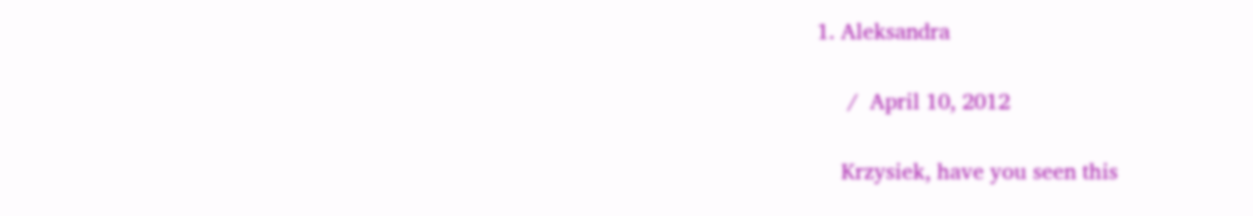1. Aleksandra

     /  April 10, 2012

    Krzysiek, have you seen this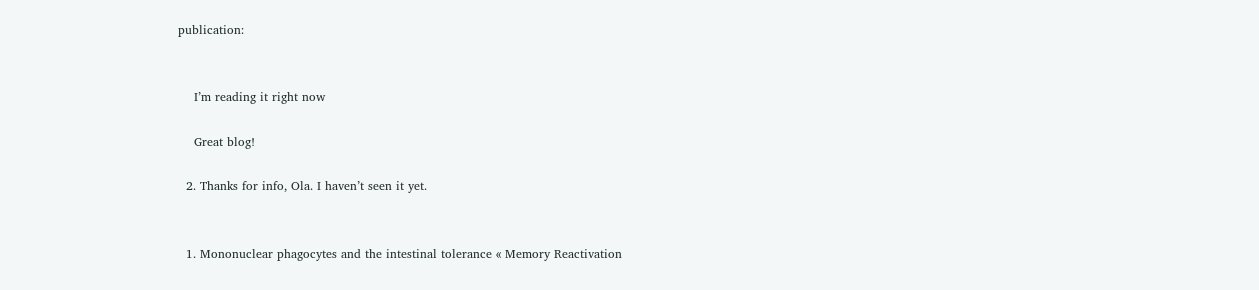publication:


    I’m reading it right now

    Great blog!

  2. Thanks for info, Ola. I haven’t seen it yet.


  1. Mononuclear phagocytes and the intestinal tolerance « Memory Reactivation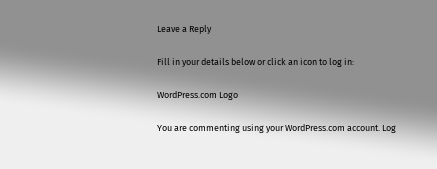Leave a Reply

Fill in your details below or click an icon to log in:

WordPress.com Logo

You are commenting using your WordPress.com account. Log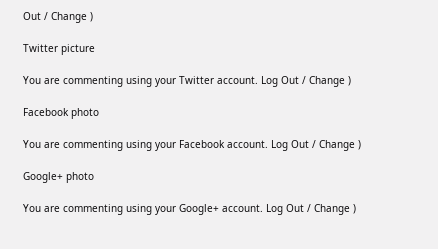Out / Change )

Twitter picture

You are commenting using your Twitter account. Log Out / Change )

Facebook photo

You are commenting using your Facebook account. Log Out / Change )

Google+ photo

You are commenting using your Google+ account. Log Out / Change )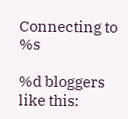Connecting to %s

%d bloggers like this: